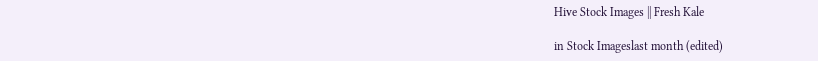Hive Stock Images || Fresh Kale

in Stock Imageslast month (edited)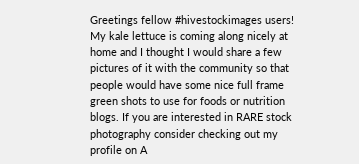Greetings fellow #hivestockimages users! My kale lettuce is coming along nicely at home and I thought I would share a few pictures of it with the community so that people would have some nice full frame green shots to use for foods or nutrition blogs. If you are interested in RARE stock photography consider checking out my profile on A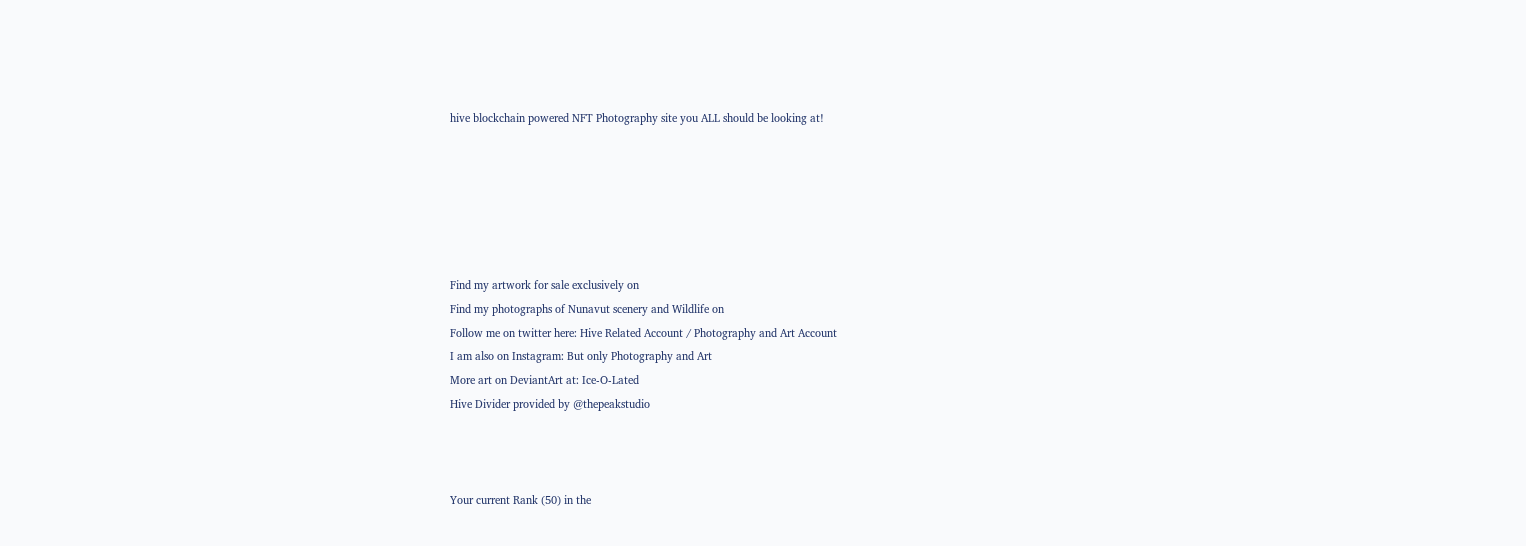hive blockchain powered NFT Photography site you ALL should be looking at!






Find my artwork for sale exclusively on
Find my photographs of Nunavut scenery and Wildlife on
Follow me on twitter here: Hive Related Account / Photography and Art Account
I am also on Instagram: But only Photography and Art
More art on DeviantArt at: Ice-O-Lated
Hive Divider provided by @thepeakstudio



Your current Rank (50) in the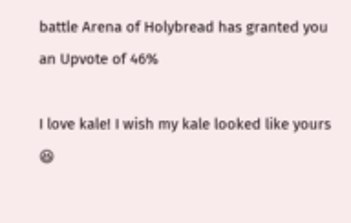battle Arena of Holybread has granted you an Upvote of 46%

I love kale! I wish my kale looked like yours 😆